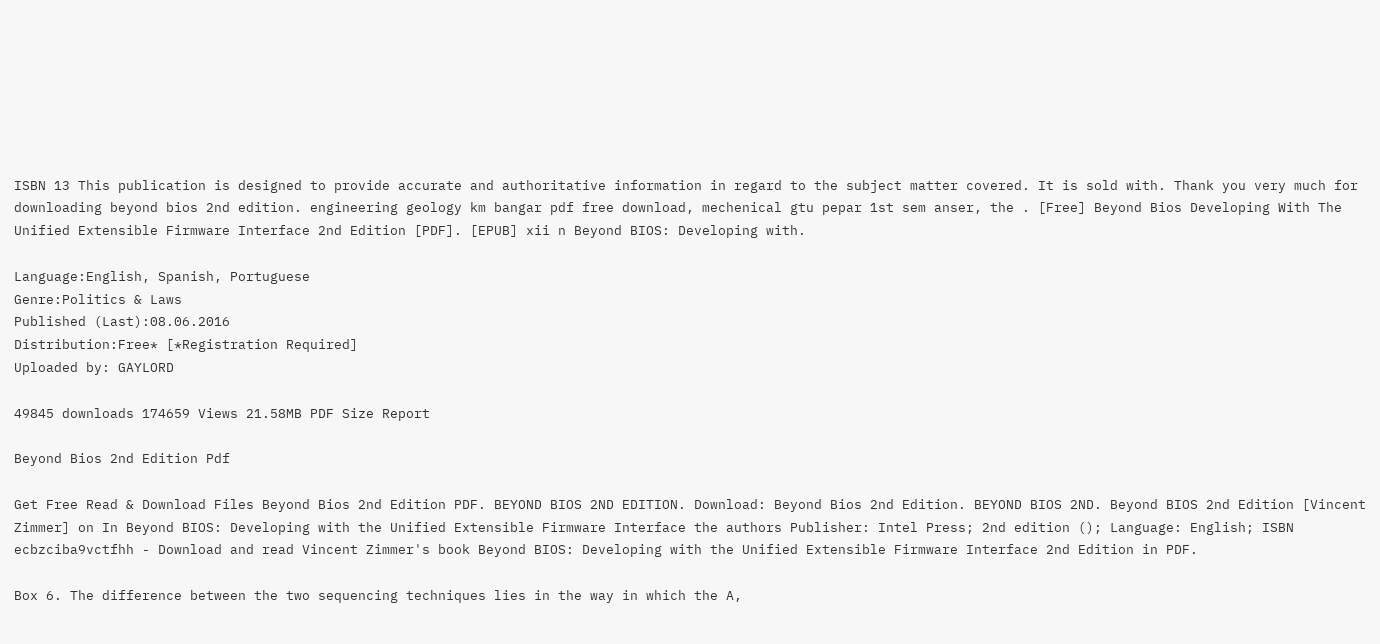ISBN 13 This publication is designed to provide accurate and authoritative information in regard to the subject matter covered. It is sold with. Thank you very much for downloading beyond bios 2nd edition. engineering geology km bangar pdf free download, mechenical gtu pepar 1st sem anser, the . [Free] Beyond Bios Developing With The Unified Extensible Firmware Interface 2nd Edition [PDF]. [EPUB] xii n Beyond BIOS: Developing with.

Language:English, Spanish, Portuguese
Genre:Politics & Laws
Published (Last):08.06.2016
Distribution:Free* [*Registration Required]
Uploaded by: GAYLORD

49845 downloads 174659 Views 21.58MB PDF Size Report

Beyond Bios 2nd Edition Pdf

Get Free Read & Download Files Beyond Bios 2nd Edition PDF. BEYOND BIOS 2ND EDITION. Download: Beyond Bios 2nd Edition. BEYOND BIOS 2ND. Beyond BIOS 2nd Edition [Vincent Zimmer] on In Beyond BIOS: Developing with the Unified Extensible Firmware Interface the authors Publisher: Intel Press; 2nd edition (); Language: English; ISBN ecbzciba9vctfhh - Download and read Vincent Zimmer's book Beyond BIOS: Developing with the Unified Extensible Firmware Interface 2nd Edition in PDF.

Box 6. The difference between the two sequencing techniques lies in the way in which the A,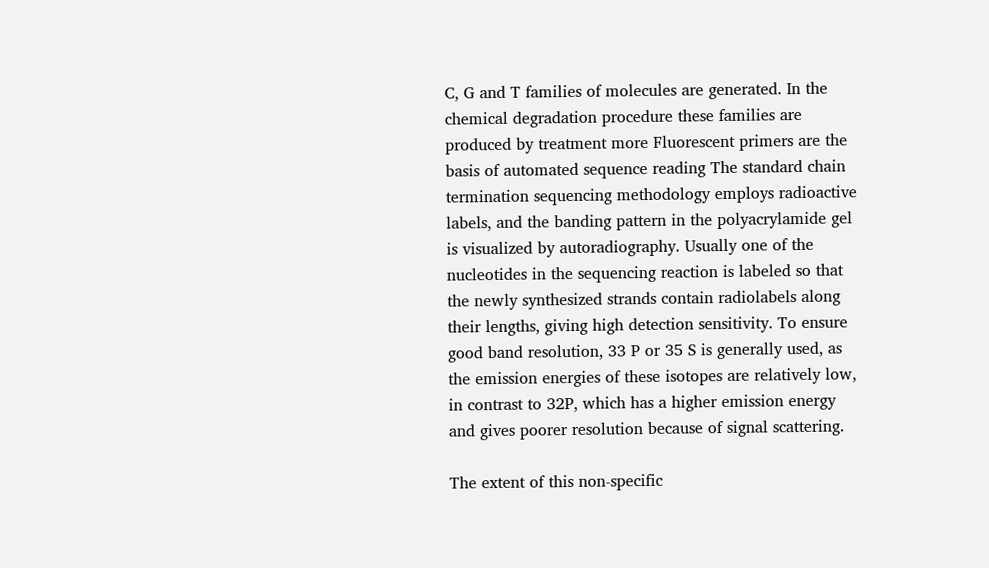C, G and T families of molecules are generated. In the chemical degradation procedure these families are produced by treatment more Fluorescent primers are the basis of automated sequence reading The standard chain termination sequencing methodology employs radioactive labels, and the banding pattern in the polyacrylamide gel is visualized by autoradiography. Usually one of the nucleotides in the sequencing reaction is labeled so that the newly synthesized strands contain radiolabels along their lengths, giving high detection sensitivity. To ensure good band resolution, 33 P or 35 S is generally used, as the emission energies of these isotopes are relatively low, in contrast to 32P, which has a higher emission energy and gives poorer resolution because of signal scattering.

The extent of this non-specific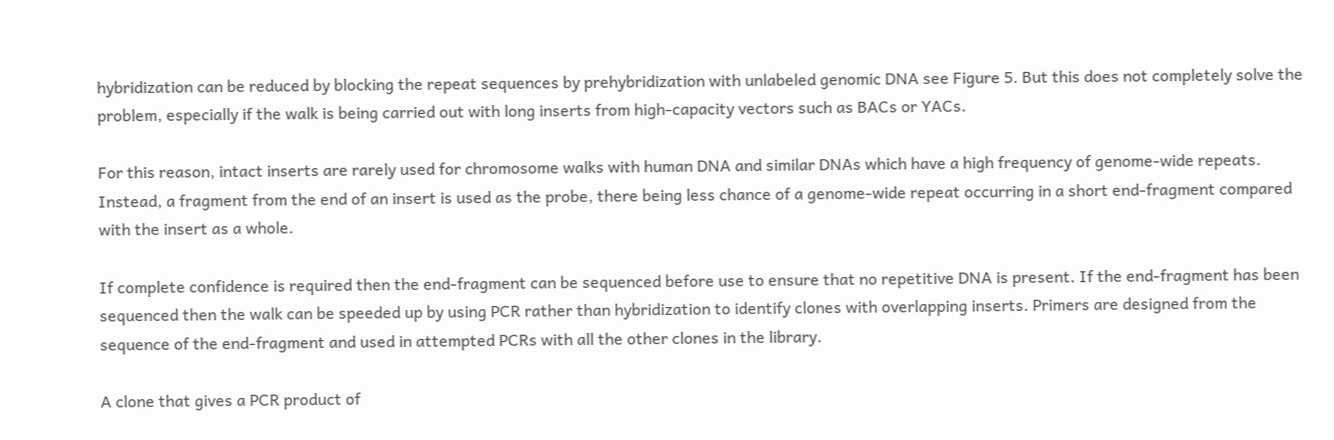hybridization can be reduced by blocking the repeat sequences by prehybridization with unlabeled genomic DNA see Figure 5. But this does not completely solve the problem, especially if the walk is being carried out with long inserts from high-capacity vectors such as BACs or YACs.

For this reason, intact inserts are rarely used for chromosome walks with human DNA and similar DNAs which have a high frequency of genome-wide repeats. Instead, a fragment from the end of an insert is used as the probe, there being less chance of a genome-wide repeat occurring in a short end-fragment compared with the insert as a whole.

If complete confidence is required then the end-fragment can be sequenced before use to ensure that no repetitive DNA is present. If the end-fragment has been sequenced then the walk can be speeded up by using PCR rather than hybridization to identify clones with overlapping inserts. Primers are designed from the sequence of the end-fragment and used in attempted PCRs with all the other clones in the library.

A clone that gives a PCR product of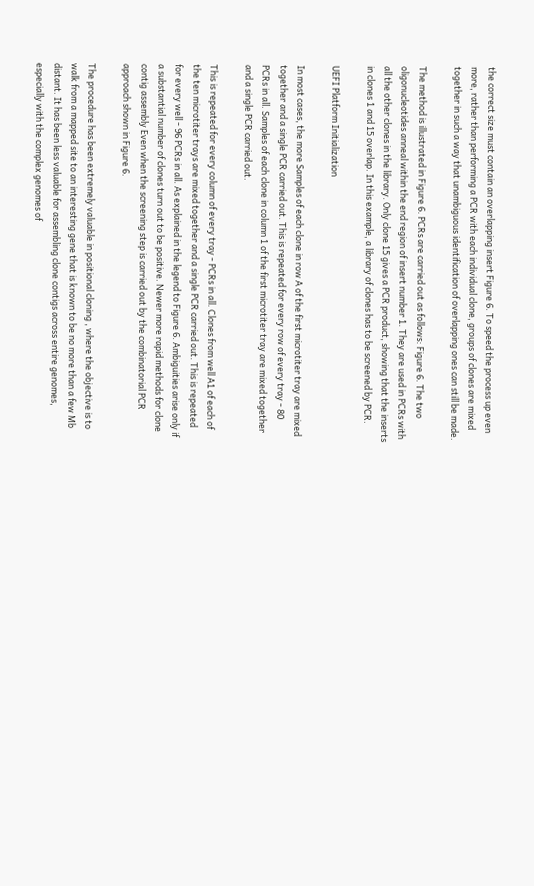the correct size must contain an overlapping insert Figure 6. To speed the process up even more, rather than performing a PCR with each individual clone, groups of clones are mixed together in such a way that unambiguous identification of overlapping ones can still be made.

The method is illustrated in Figure 6. PCRs are carried out as follows: Figure 6. The two oligonucleotides anneal within the end region of insert number 1. They are used in PCRs with all the other clones in the library. Only clone 15 gives a PCR product, showing that the inserts in clones 1 and 15 overlap. In this example, a library of clones has to be screened by PCR.

UEFI Platform Initialization

In most cases, the more Samples of each clone in row A of the first microtiter tray are mixed together and a single PCR carried out. This is repeated for every row of every tray - 80 PCRs in all. Samples of each clone in column 1 of the first microtiter tray are mixed together and a single PCR carried out.

This is repeated for every column of every tray - PCRs in all. Clones from well A1 of each of the ten microtiter trays are mixed together and a single PCR carried out. This is repeated for every well - 96 PCRs in all. As explained in the legend to Figure 6. Ambiguities arise only if a substantial number of clones turn out to be positive. Newer more rapid methods for clone contig assembly Even when the screening step is carried out by the combinatorial PCR approach shown in Figure 6.

The procedure has been extremely valuable in positional cloning , where the objective is to walk from a mapped site to an interesting gene that is known to be no more than a few Mb distant. It has been less valuable for assembling clone contigs across entire genomes, especially with the complex genomes of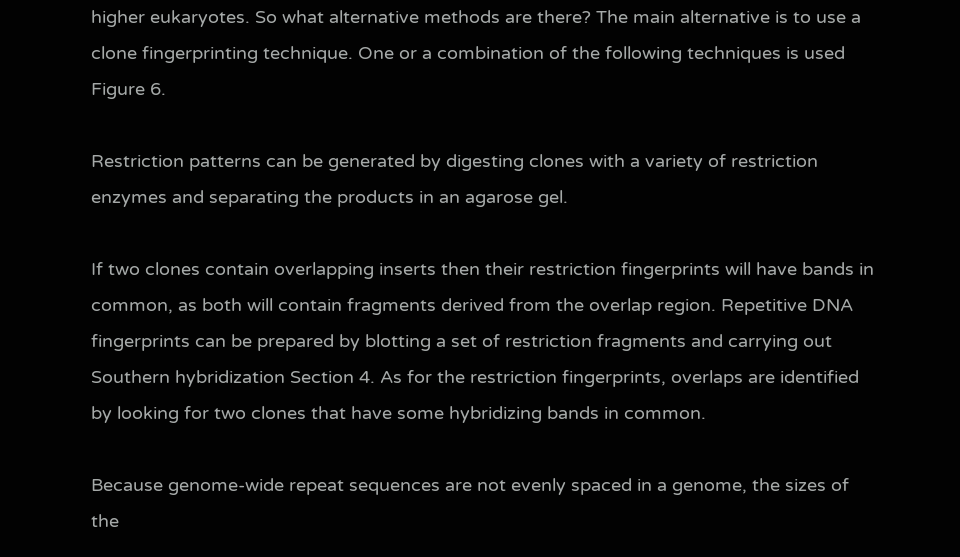higher eukaryotes. So what alternative methods are there? The main alternative is to use a clone fingerprinting technique. One or a combination of the following techniques is used Figure 6.

Restriction patterns can be generated by digesting clones with a variety of restriction enzymes and separating the products in an agarose gel.

If two clones contain overlapping inserts then their restriction fingerprints will have bands in common, as both will contain fragments derived from the overlap region. Repetitive DNA fingerprints can be prepared by blotting a set of restriction fragments and carrying out Southern hybridization Section 4. As for the restriction fingerprints, overlaps are identified by looking for two clones that have some hybridizing bands in common.

Because genome-wide repeat sequences are not evenly spaced in a genome, the sizes of the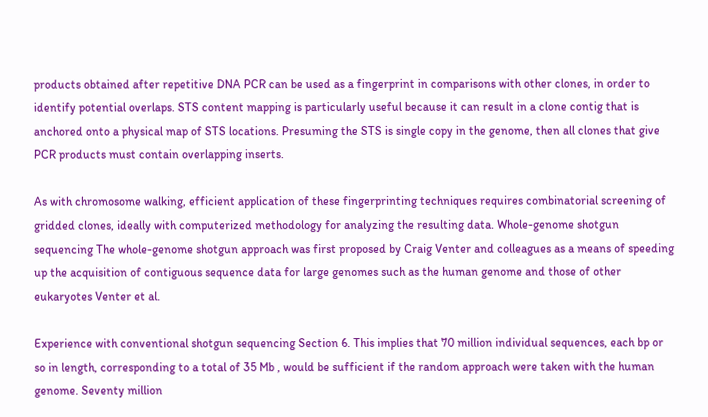products obtained after repetitive DNA PCR can be used as a fingerprint in comparisons with other clones, in order to identify potential overlaps. STS content mapping is particularly useful because it can result in a clone contig that is anchored onto a physical map of STS locations. Presuming the STS is single copy in the genome, then all clones that give PCR products must contain overlapping inserts.

As with chromosome walking, efficient application of these fingerprinting techniques requires combinatorial screening of gridded clones, ideally with computerized methodology for analyzing the resulting data. Whole-genome shotgun sequencing The whole-genome shotgun approach was first proposed by Craig Venter and colleagues as a means of speeding up the acquisition of contiguous sequence data for large genomes such as the human genome and those of other eukaryotes Venter et al.

Experience with conventional shotgun sequencing Section 6. This implies that 70 million individual sequences, each bp or so in length, corresponding to a total of 35 Mb , would be sufficient if the random approach were taken with the human genome. Seventy million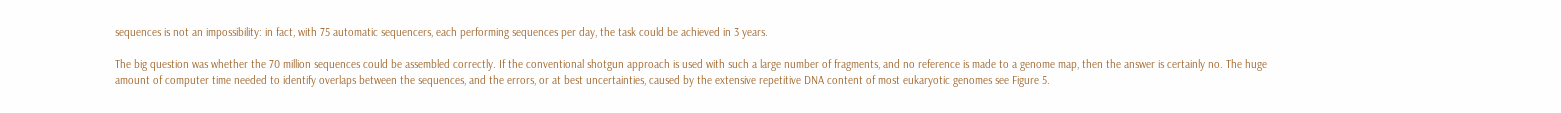sequences is not an impossibility: in fact, with 75 automatic sequencers, each performing sequences per day, the task could be achieved in 3 years.

The big question was whether the 70 million sequences could be assembled correctly. If the conventional shotgun approach is used with such a large number of fragments, and no reference is made to a genome map, then the answer is certainly no. The huge amount of computer time needed to identify overlaps between the sequences, and the errors, or at best uncertainties, caused by the extensive repetitive DNA content of most eukaryotic genomes see Figure 5.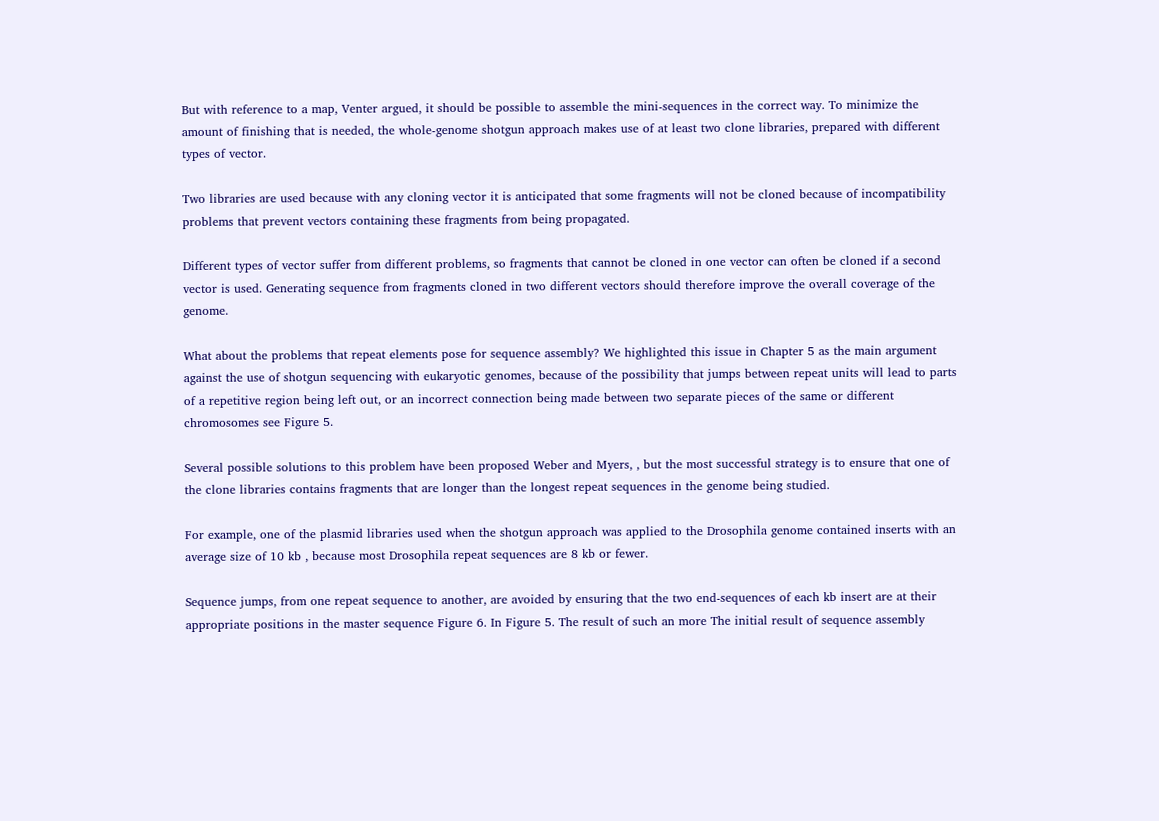But with reference to a map, Venter argued, it should be possible to assemble the mini-sequences in the correct way. To minimize the amount of finishing that is needed, the whole-genome shotgun approach makes use of at least two clone libraries, prepared with different types of vector.

Two libraries are used because with any cloning vector it is anticipated that some fragments will not be cloned because of incompatibility problems that prevent vectors containing these fragments from being propagated.

Different types of vector suffer from different problems, so fragments that cannot be cloned in one vector can often be cloned if a second vector is used. Generating sequence from fragments cloned in two different vectors should therefore improve the overall coverage of the genome.

What about the problems that repeat elements pose for sequence assembly? We highlighted this issue in Chapter 5 as the main argument against the use of shotgun sequencing with eukaryotic genomes, because of the possibility that jumps between repeat units will lead to parts of a repetitive region being left out, or an incorrect connection being made between two separate pieces of the same or different chromosomes see Figure 5.

Several possible solutions to this problem have been proposed Weber and Myers, , but the most successful strategy is to ensure that one of the clone libraries contains fragments that are longer than the longest repeat sequences in the genome being studied.

For example, one of the plasmid libraries used when the shotgun approach was applied to the Drosophila genome contained inserts with an average size of 10 kb , because most Drosophila repeat sequences are 8 kb or fewer.

Sequence jumps, from one repeat sequence to another, are avoided by ensuring that the two end-sequences of each kb insert are at their appropriate positions in the master sequence Figure 6. In Figure 5. The result of such an more The initial result of sequence assembly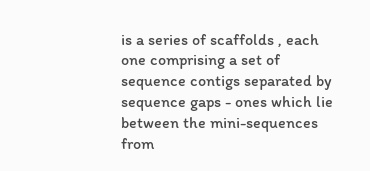is a series of scaffolds , each one comprising a set of sequence contigs separated by sequence gaps - ones which lie between the mini-sequences from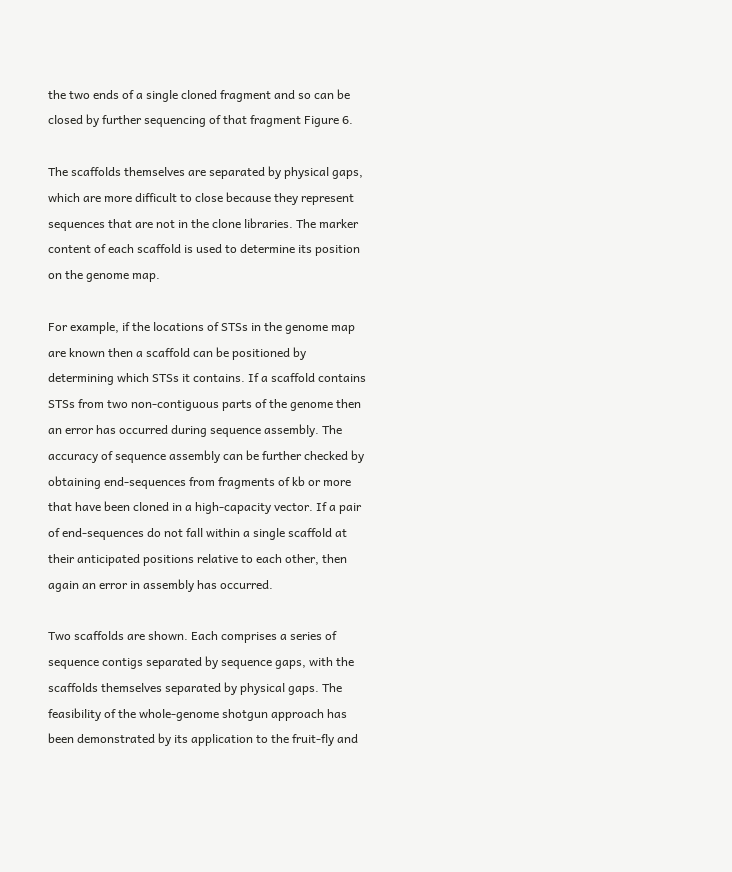the two ends of a single cloned fragment and so can be closed by further sequencing of that fragment Figure 6.

The scaffolds themselves are separated by physical gaps, which are more difficult to close because they represent sequences that are not in the clone libraries. The marker content of each scaffold is used to determine its position on the genome map.

For example, if the locations of STSs in the genome map are known then a scaffold can be positioned by determining which STSs it contains. If a scaffold contains STSs from two non-contiguous parts of the genome then an error has occurred during sequence assembly. The accuracy of sequence assembly can be further checked by obtaining end-sequences from fragments of kb or more that have been cloned in a high-capacity vector. If a pair of end-sequences do not fall within a single scaffold at their anticipated positions relative to each other, then again an error in assembly has occurred.

Two scaffolds are shown. Each comprises a series of sequence contigs separated by sequence gaps, with the scaffolds themselves separated by physical gaps. The feasibility of the whole-genome shotgun approach has been demonstrated by its application to the fruit-fly and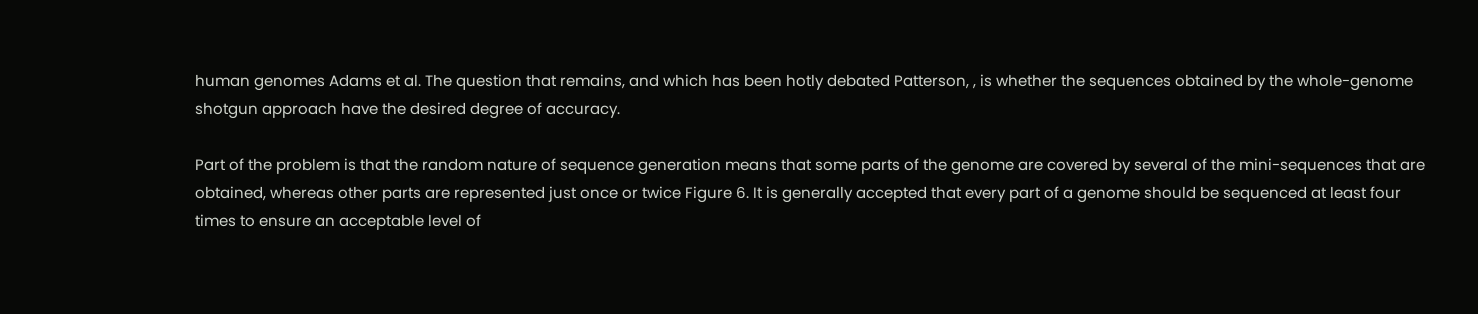human genomes Adams et al. The question that remains, and which has been hotly debated Patterson, , is whether the sequences obtained by the whole-genome shotgun approach have the desired degree of accuracy.

Part of the problem is that the random nature of sequence generation means that some parts of the genome are covered by several of the mini-sequences that are obtained, whereas other parts are represented just once or twice Figure 6. It is generally accepted that every part of a genome should be sequenced at least four times to ensure an acceptable level of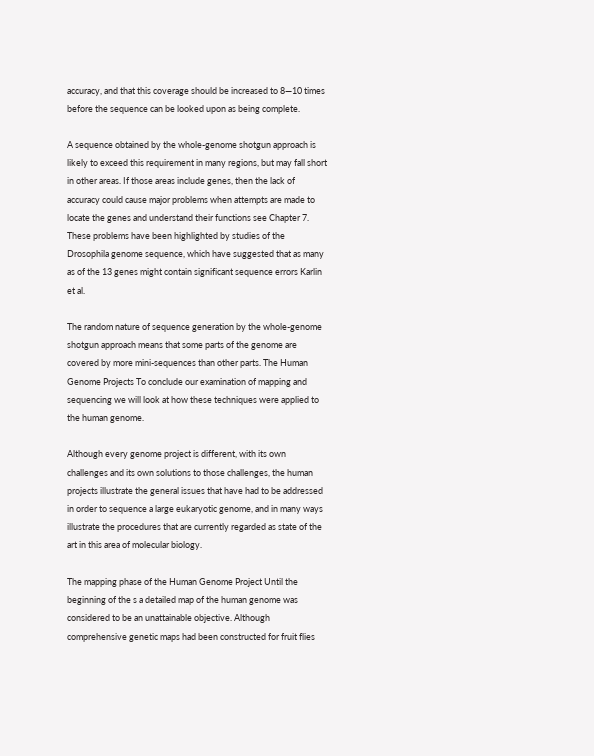accuracy, and that this coverage should be increased to 8—10 times before the sequence can be looked upon as being complete.

A sequence obtained by the whole-genome shotgun approach is likely to exceed this requirement in many regions, but may fall short in other areas. If those areas include genes, then the lack of accuracy could cause major problems when attempts are made to locate the genes and understand their functions see Chapter 7. These problems have been highlighted by studies of the Drosophila genome sequence, which have suggested that as many as of the 13 genes might contain significant sequence errors Karlin et al.

The random nature of sequence generation by the whole-genome shotgun approach means that some parts of the genome are covered by more mini-sequences than other parts. The Human Genome Projects To conclude our examination of mapping and sequencing we will look at how these techniques were applied to the human genome.

Although every genome project is different, with its own challenges and its own solutions to those challenges, the human projects illustrate the general issues that have had to be addressed in order to sequence a large eukaryotic genome, and in many ways illustrate the procedures that are currently regarded as state of the art in this area of molecular biology.

The mapping phase of the Human Genome Project Until the beginning of the s a detailed map of the human genome was considered to be an unattainable objective. Although comprehensive genetic maps had been constructed for fruit flies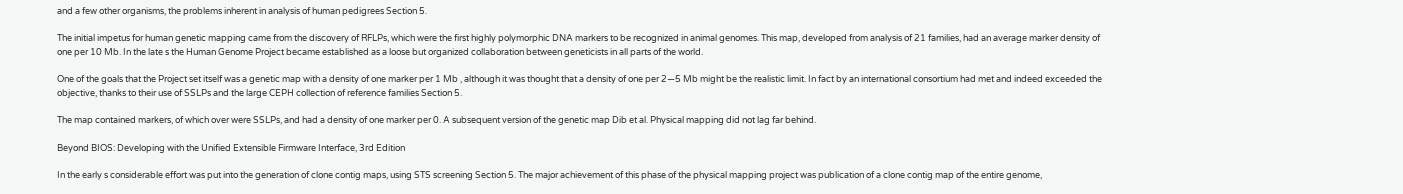and a few other organisms, the problems inherent in analysis of human pedigrees Section 5.

The initial impetus for human genetic mapping came from the discovery of RFLPs, which were the first highly polymorphic DNA markers to be recognized in animal genomes. This map, developed from analysis of 21 families, had an average marker density of one per 10 Mb. In the late s the Human Genome Project became established as a loose but organized collaboration between geneticists in all parts of the world.

One of the goals that the Project set itself was a genetic map with a density of one marker per 1 Mb , although it was thought that a density of one per 2—5 Mb might be the realistic limit. In fact by an international consortium had met and indeed exceeded the objective, thanks to their use of SSLPs and the large CEPH collection of reference families Section 5.

The map contained markers, of which over were SSLPs, and had a density of one marker per 0. A subsequent version of the genetic map Dib et al. Physical mapping did not lag far behind.

Beyond BIOS: Developing with the Unified Extensible Firmware Interface, 3rd Edition

In the early s considerable effort was put into the generation of clone contig maps, using STS screening Section 5. The major achievement of this phase of the physical mapping project was publication of a clone contig map of the entire genome,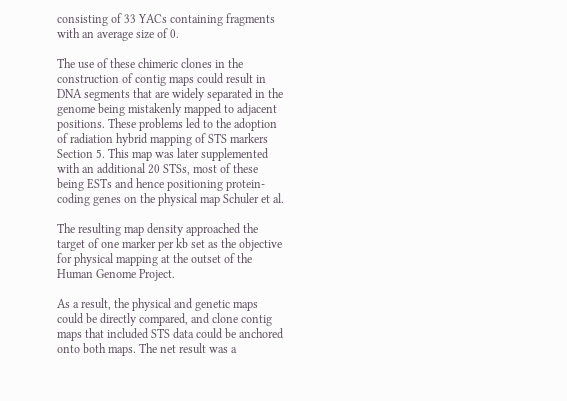consisting of 33 YACs containing fragments with an average size of 0.

The use of these chimeric clones in the construction of contig maps could result in DNA segments that are widely separated in the genome being mistakenly mapped to adjacent positions. These problems led to the adoption of radiation hybrid mapping of STS markers Section 5. This map was later supplemented with an additional 20 STSs, most of these being ESTs and hence positioning protein-coding genes on the physical map Schuler et al.

The resulting map density approached the target of one marker per kb set as the objective for physical mapping at the outset of the Human Genome Project.

As a result, the physical and genetic maps could be directly compared, and clone contig maps that included STS data could be anchored onto both maps. The net result was a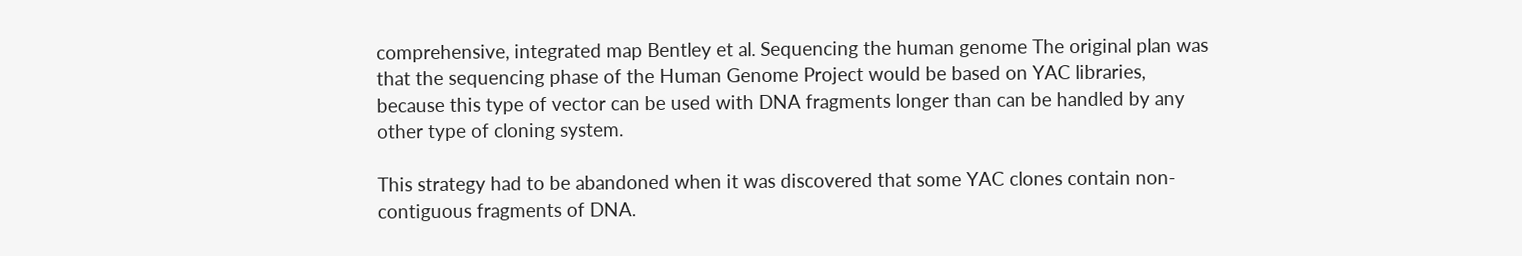comprehensive, integrated map Bentley et al. Sequencing the human genome The original plan was that the sequencing phase of the Human Genome Project would be based on YAC libraries, because this type of vector can be used with DNA fragments longer than can be handled by any other type of cloning system.

This strategy had to be abandoned when it was discovered that some YAC clones contain non-contiguous fragments of DNA.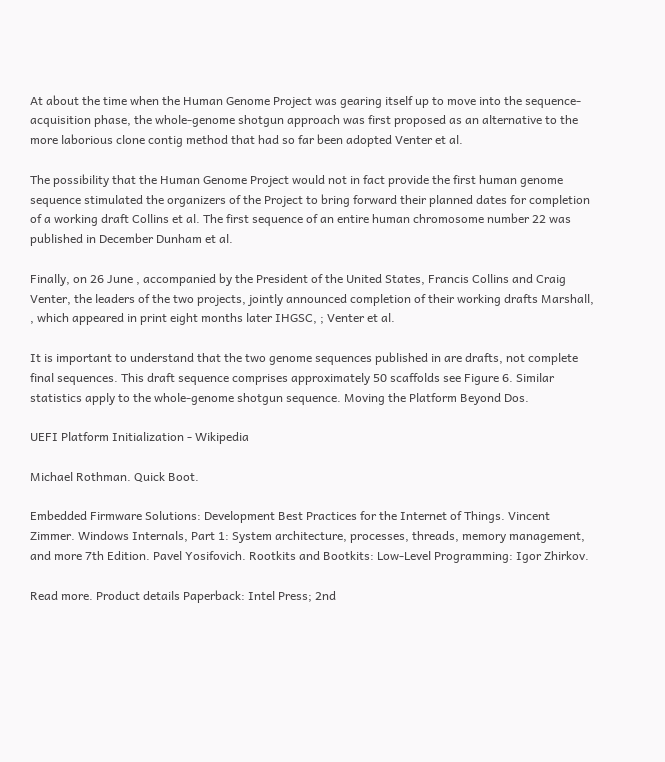At about the time when the Human Genome Project was gearing itself up to move into the sequence-acquisition phase, the whole-genome shotgun approach was first proposed as an alternative to the more laborious clone contig method that had so far been adopted Venter et al.

The possibility that the Human Genome Project would not in fact provide the first human genome sequence stimulated the organizers of the Project to bring forward their planned dates for completion of a working draft Collins et al. The first sequence of an entire human chromosome number 22 was published in December Dunham et al.

Finally, on 26 June , accompanied by the President of the United States, Francis Collins and Craig Venter, the leaders of the two projects, jointly announced completion of their working drafts Marshall, , which appeared in print eight months later IHGSC, ; Venter et al.

It is important to understand that the two genome sequences published in are drafts, not complete final sequences. This draft sequence comprises approximately 50 scaffolds see Figure 6. Similar statistics apply to the whole-genome shotgun sequence. Moving the Platform Beyond Dos.

UEFI Platform Initialization - Wikipedia

Michael Rothman. Quick Boot.

Embedded Firmware Solutions: Development Best Practices for the Internet of Things. Vincent Zimmer. Windows Internals, Part 1: System architecture, processes, threads, memory management, and more 7th Edition. Pavel Yosifovich. Rootkits and Bootkits: Low-Level Programming: Igor Zhirkov.

Read more. Product details Paperback: Intel Press; 2nd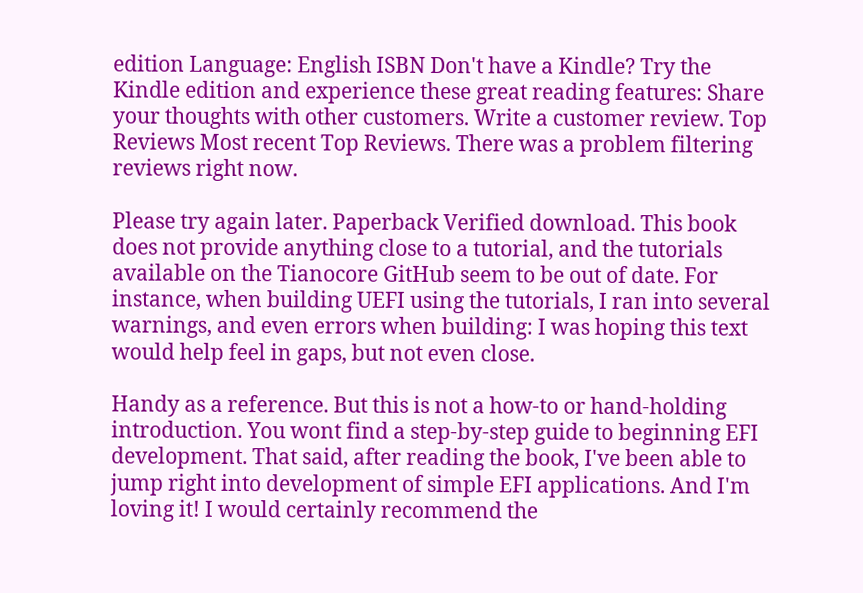edition Language: English ISBN Don't have a Kindle? Try the Kindle edition and experience these great reading features: Share your thoughts with other customers. Write a customer review. Top Reviews Most recent Top Reviews. There was a problem filtering reviews right now.

Please try again later. Paperback Verified download. This book does not provide anything close to a tutorial, and the tutorials available on the Tianocore GitHub seem to be out of date. For instance, when building UEFI using the tutorials, I ran into several warnings, and even errors when building: I was hoping this text would help feel in gaps, but not even close.

Handy as a reference. But this is not a how-to or hand-holding introduction. You wont find a step-by-step guide to beginning EFI development. That said, after reading the book, I've been able to jump right into development of simple EFI applications. And I'm loving it! I would certainly recommend the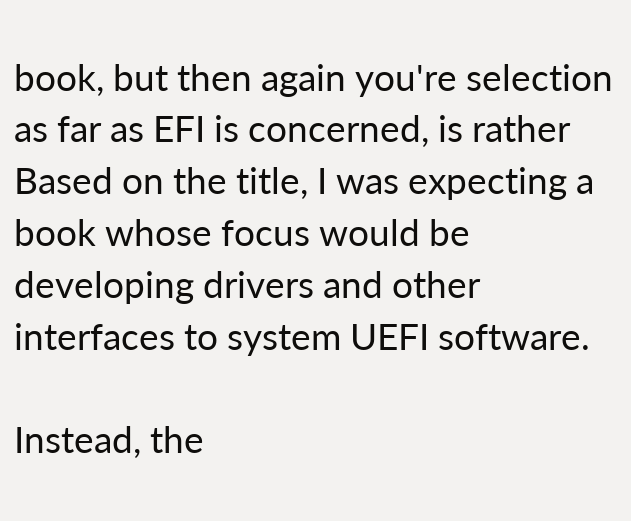book, but then again you're selection as far as EFI is concerned, is rather Based on the title, I was expecting a book whose focus would be developing drivers and other interfaces to system UEFI software.

Instead, the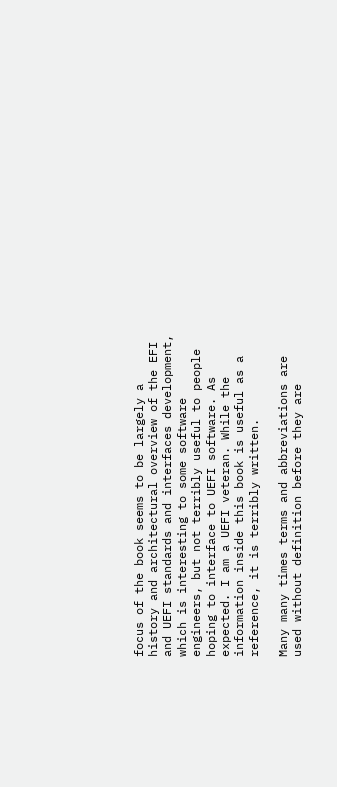focus of the book seems to be largely a history and architectural overview of the EFI and UEFI standards and interfaces development, which is interesting to some software engineers, but not terribly useful to people hoping to interface to UEFI software. As expected. I am a UEFI veteran. While the information inside this book is useful as a reference, it is terribly written.

Many many times terms and abbreviations are used without definition before they are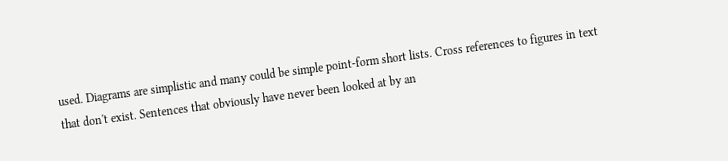used. Diagrams are simplistic and many could be simple point-form short lists. Cross references to figures in text that don't exist. Sentences that obviously have never been looked at by an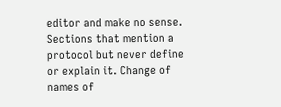editor and make no sense. Sections that mention a protocol but never define or explain it. Change of names of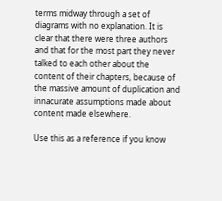terms midway through a set of diagrams with no explanation. It is clear that there were three authors and that for the most part they never talked to each other about the content of their chapters, because of the massive amount of duplication and innacurate assumptions made about content made elsewhere.

Use this as a reference if you know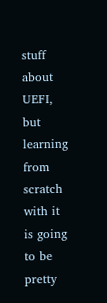stuff about UEFI, but learning from scratch with it is going to be pretty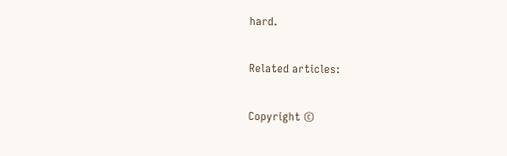hard.

Related articles:

Copyright ©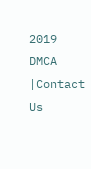2019
DMCA |Contact Us